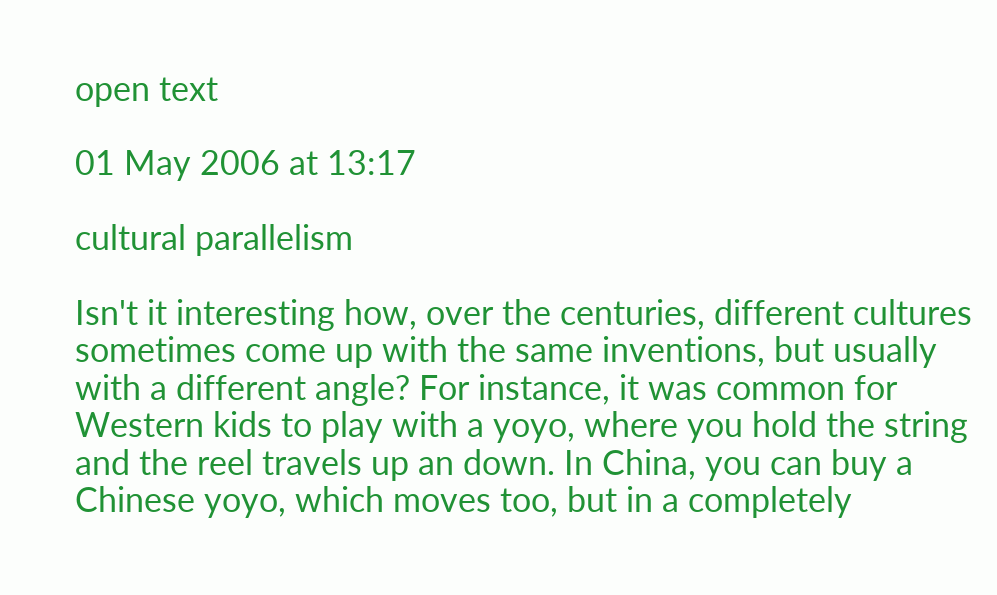open text

01 May 2006 at 13:17

cultural parallelism

Isn't it interesting how, over the centuries, different cultures sometimes come up with the same inventions, but usually with a different angle? For instance, it was common for Western kids to play with a yoyo, where you hold the string and the reel travels up an down. In China, you can buy a Chinese yoyo, which moves too, but in a completely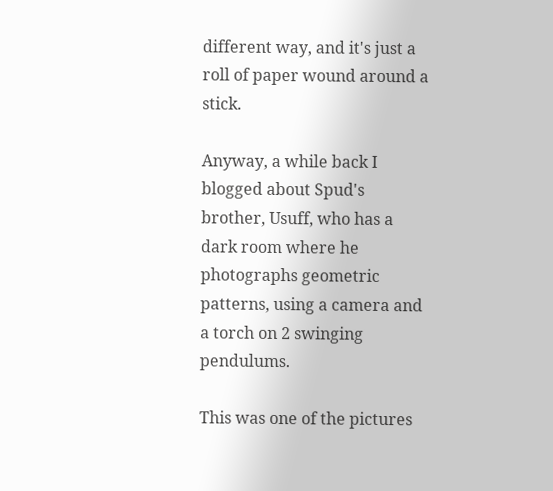different way, and it's just a roll of paper wound around a stick.

Anyway, a while back I blogged about Spud's brother, Usuff, who has a dark room where he photographs geometric patterns, using a camera and a torch on 2 swinging pendulums.

This was one of the pictures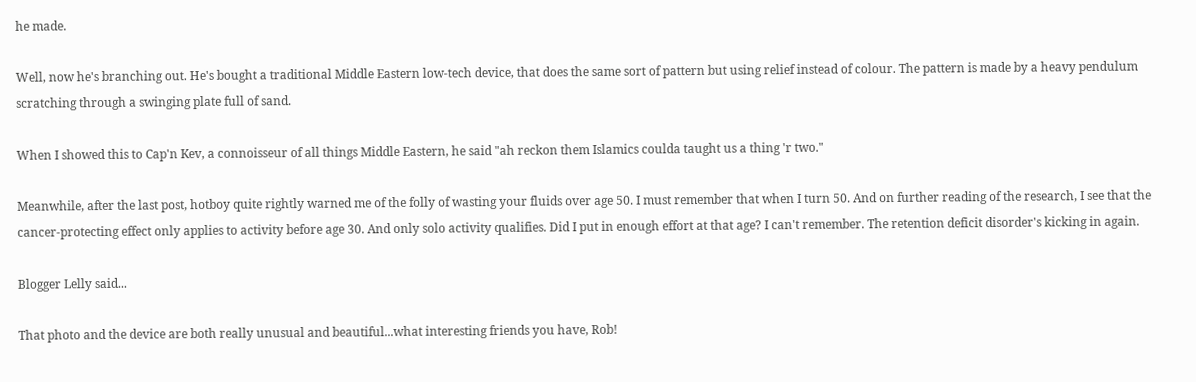he made.

Well, now he's branching out. He's bought a traditional Middle Eastern low-tech device, that does the same sort of pattern but using relief instead of colour. The pattern is made by a heavy pendulum scratching through a swinging plate full of sand.

When I showed this to Cap'n Kev, a connoisseur of all things Middle Eastern, he said "ah reckon them Islamics coulda taught us a thing 'r two."

Meanwhile, after the last post, hotboy quite rightly warned me of the folly of wasting your fluids over age 50. I must remember that when I turn 50. And on further reading of the research, I see that the cancer-protecting effect only applies to activity before age 30. And only solo activity qualifies. Did I put in enough effort at that age? I can't remember. The retention deficit disorder's kicking in again.

Blogger Lelly said...

That photo and the device are both really unusual and beautiful...what interesting friends you have, Rob!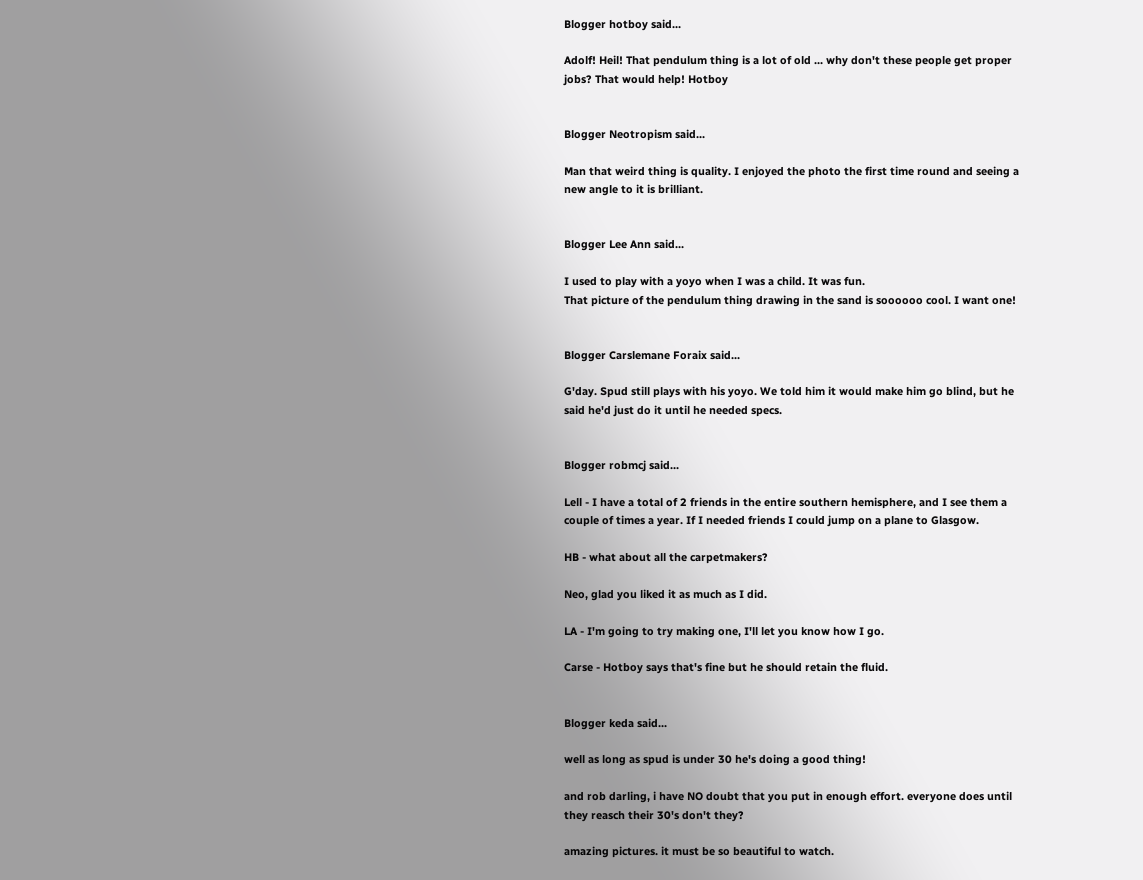Blogger hotboy said...

Adolf! Heil! That pendulum thing is a lot of old ... why don't these people get proper jobs? That would help! Hotboy


Blogger Neotropism said...

Man that weird thing is quality. I enjoyed the photo the first time round and seeing a new angle to it is brilliant.


Blogger Lee Ann said...

I used to play with a yoyo when I was a child. It was fun.
That picture of the pendulum thing drawing in the sand is soooooo cool. I want one!


Blogger Carslemane Foraix said...

G'day. Spud still plays with his yoyo. We told him it would make him go blind, but he said he'd just do it until he needed specs.


Blogger robmcj said...

Lell - I have a total of 2 friends in the entire southern hemisphere, and I see them a couple of times a year. If I needed friends I could jump on a plane to Glasgow.

HB - what about all the carpetmakers?

Neo, glad you liked it as much as I did.

LA - I'm going to try making one, I'll let you know how I go.

Carse - Hotboy says that's fine but he should retain the fluid.


Blogger keda said...

well as long as spud is under 30 he's doing a good thing!

and rob darling, i have NO doubt that you put in enough effort. everyone does until they reasch their 30's don't they?

amazing pictures. it must be so beautiful to watch.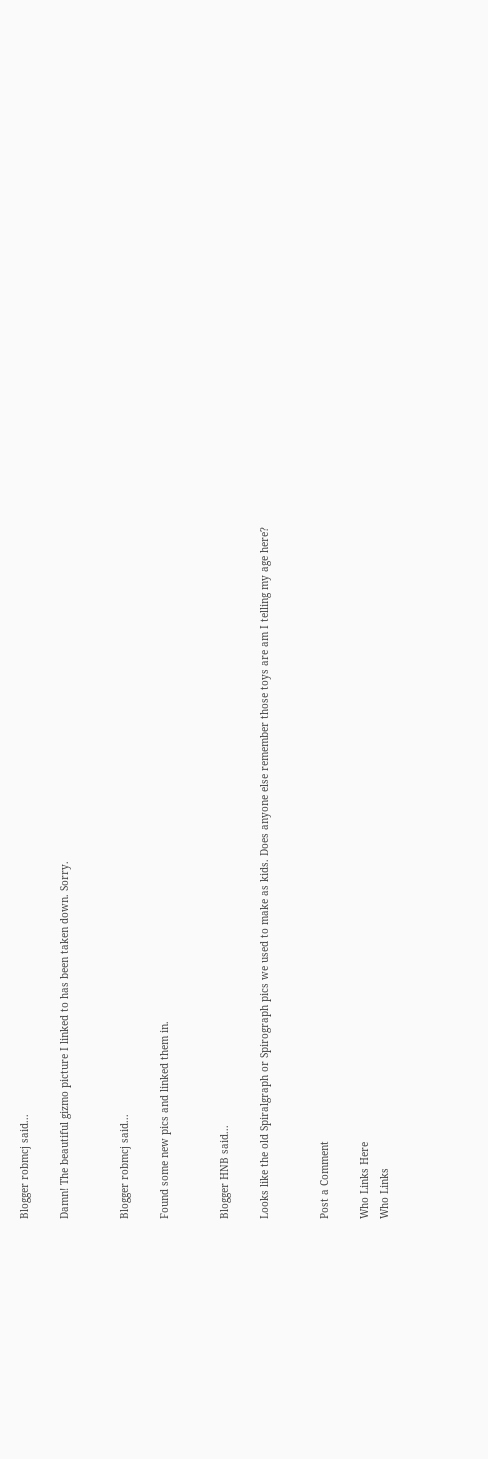Blogger robmcj said...

Damn! The beautiful gizmo picture I linked to has been taken down. Sorry.


Blogger robmcj said...

Found some new pics and linked them in.


Blogger HNB said...

Looks like the old Spiralgraph or Spirograph pics we used to make as kids. Does anyone else remember those toys are am I telling my age here?


Post a Comment

Who Links Here
Who Links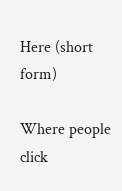Here (short form)

Where people click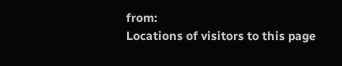from:
Locations of visitors to this page